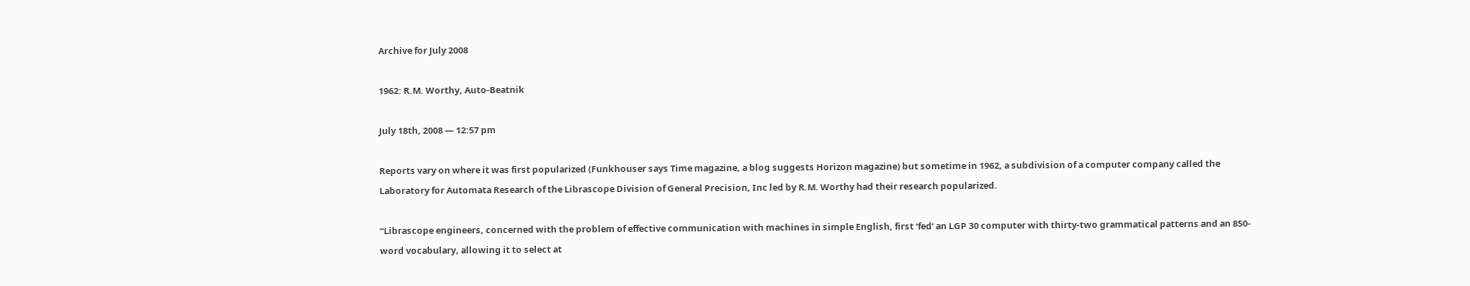Archive for July 2008

1962: R.M. Worthy, Auto-Beatnik

July 18th, 2008 — 12:57 pm

Reports vary on where it was first popularized (Funkhouser says Time magazine, a blog suggests Horizon magazine) but sometime in 1962, a subdivision of a computer company called the Laboratory for Automata Research of the Librascope Division of General Precision, Inc led by R.M. Worthy had their research popularized.

“Librascope engineers, concerned with the problem of effective communication with machines in simple English, first ‘fed’ an LGP 30 computer with thirty-two grammatical patterns and an 850-word vocabulary, allowing it to select at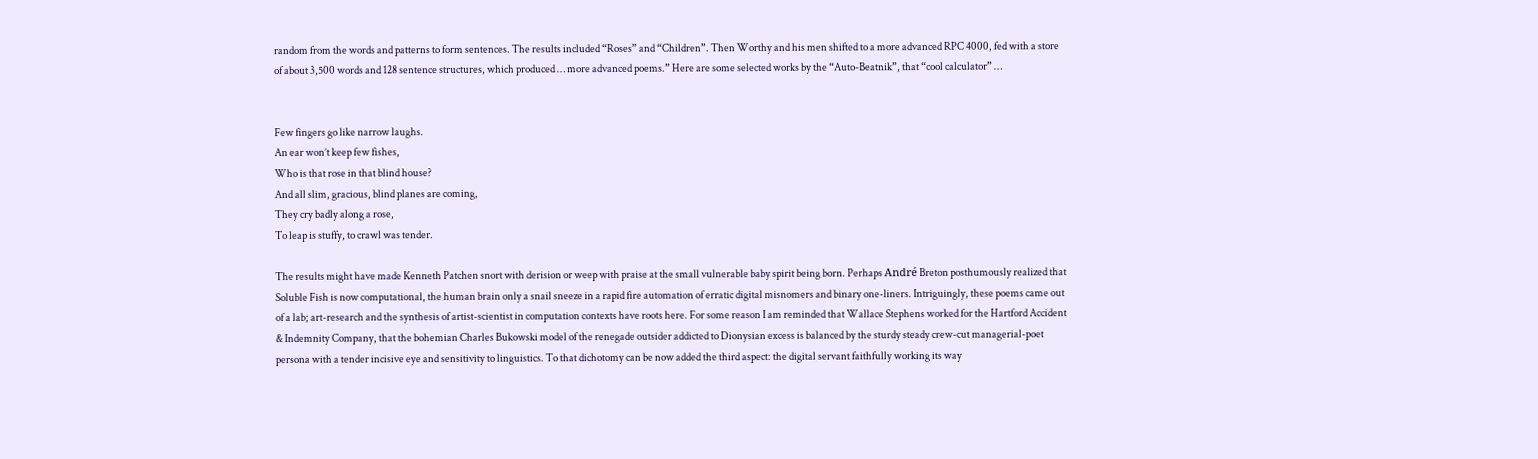random from the words and patterns to form sentences. The results included “Roses” and “Children”. Then Worthy and his men shifted to a more advanced RPC 4000, fed with a store of about 3,500 words and 128 sentence structures, which produced … more advanced poems.” Here are some selected works by the “Auto-Beatnik”, that “cool calculator” …


Few fingers go like narrow laughs.
An ear won’t keep few fishes,
Who is that rose in that blind house?
And all slim, gracious, blind planes are coming,
They cry badly along a rose,
To leap is stuffy, to crawl was tender.

The results might have made Kenneth Patchen snort with derision or weep with praise at the small vulnerable baby spirit being born. Perhaps André Breton posthumously realized that Soluble Fish is now computational, the human brain only a snail sneeze in a rapid fire automation of erratic digital misnomers and binary one-liners. Intriguingly, these poems came out of a lab; art-research and the synthesis of artist-scientist in computation contexts have roots here. For some reason I am reminded that Wallace Stephens worked for the Hartford Accident & Indemnity Company, that the bohemian Charles Bukowski model of the renegade outsider addicted to Dionysian excess is balanced by the sturdy steady crew-cut managerial-poet persona with a tender incisive eye and sensitivity to linguistics. To that dichotomy can be now added the third aspect: the digital servant faithfully working its way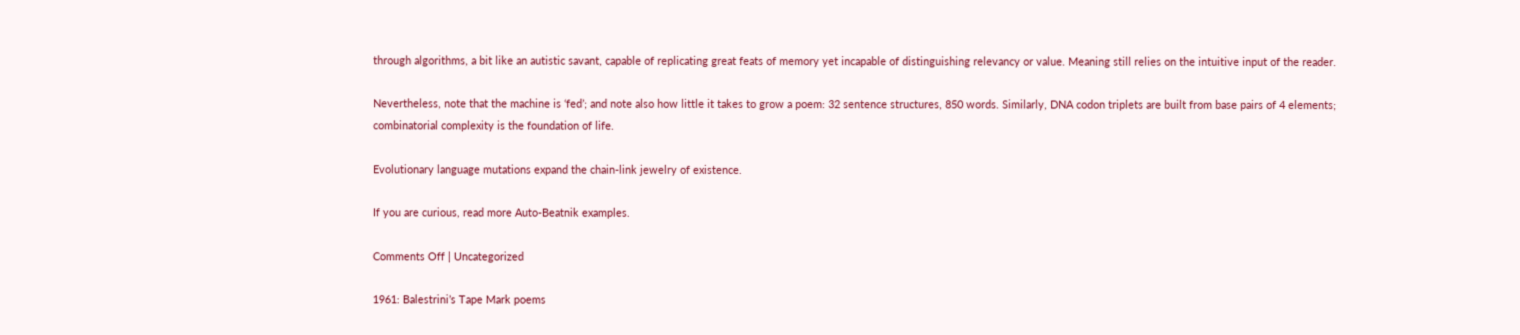through algorithms, a bit like an autistic savant, capable of replicating great feats of memory yet incapable of distinguishing relevancy or value. Meaning still relies on the intuitive input of the reader.

Nevertheless, note that the machine is ‘fed’; and note also how little it takes to grow a poem: 32 sentence structures, 850 words. Similarly, DNA codon triplets are built from base pairs of 4 elements; combinatorial complexity is the foundation of life.

Evolutionary language mutations expand the chain-link jewelry of existence.

If you are curious, read more Auto-Beatnik examples.

Comments Off | Uncategorized

1961: Balestrini’s Tape Mark poems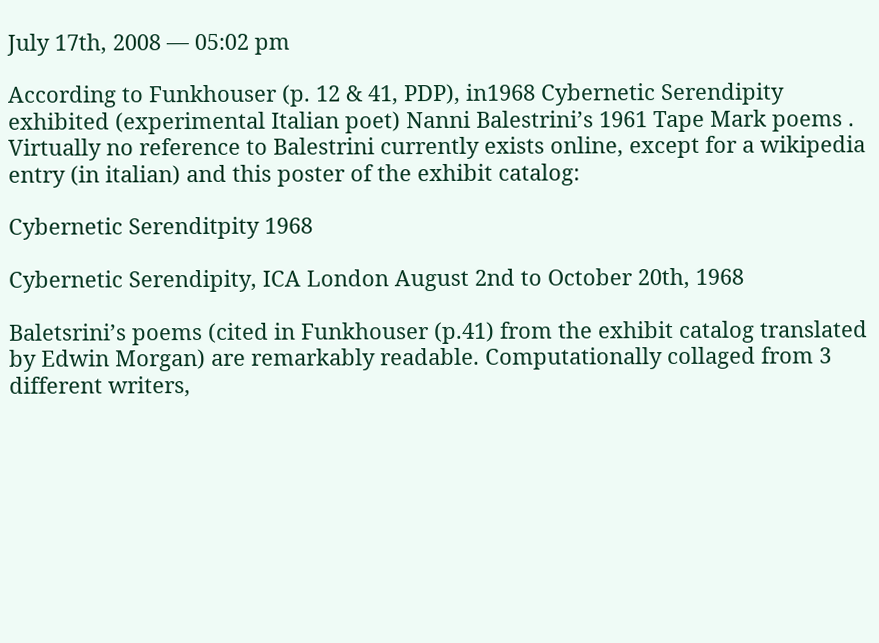July 17th, 2008 — 05:02 pm

According to Funkhouser (p. 12 & 41, PDP), in1968 Cybernetic Serendipity exhibited (experimental Italian poet) Nanni Balestrini’s 1961 Tape Mark poems . Virtually no reference to Balestrini currently exists online, except for a wikipedia entry (in italian) and this poster of the exhibit catalog:

Cybernetic Serenditpity 1968

Cybernetic Serendipity, ICA London August 2nd to October 20th, 1968

Baletsrini’s poems (cited in Funkhouser (p.41) from the exhibit catalog translated by Edwin Morgan) are remarkably readable. Computationally collaged from 3 different writers,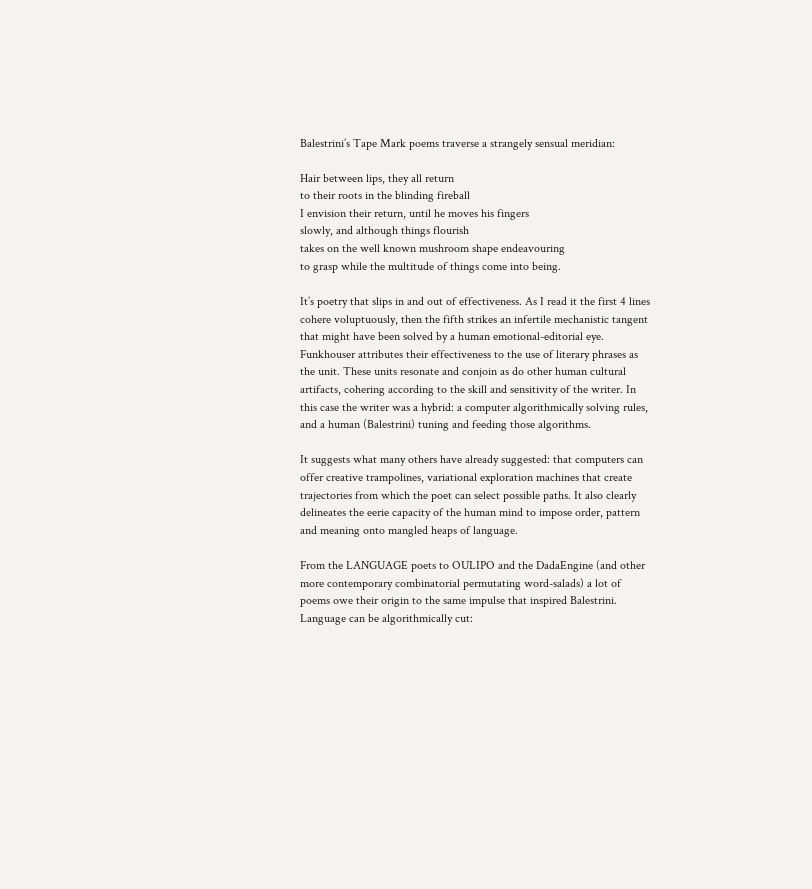Balestrini’s Tape Mark poems traverse a strangely sensual meridian:

Hair between lips, they all return
to their roots in the blinding fireball
I envision their return, until he moves his fingers
slowly, and although things flourish
takes on the well known mushroom shape endeavouring
to grasp while the multitude of things come into being.

It’s poetry that slips in and out of effectiveness. As I read it the first 4 lines cohere voluptuously, then the fifth strikes an infertile mechanistic tangent that might have been solved by a human emotional-editorial eye. Funkhouser attributes their effectiveness to the use of literary phrases as the unit. These units resonate and conjoin as do other human cultural artifacts, cohering according to the skill and sensitivity of the writer. In this case the writer was a hybrid: a computer algorithmically solving rules, and a human (Balestrini) tuning and feeding those algorithms.

It suggests what many others have already suggested: that computers can offer creative trampolines, variational exploration machines that create trajectories from which the poet can select possible paths. It also clearly delineates the eerie capacity of the human mind to impose order, pattern and meaning onto mangled heaps of language.

From the LANGUAGE poets to OULIPO and the DadaEngine (and other more contemporary combinatorial permutating word-salads) a lot of poems owe their origin to the same impulse that inspired Balestrini. Language can be algorithmically cut: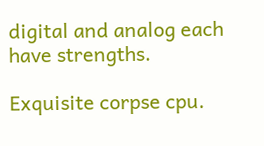digital and analog each have strengths.

Exquisite corpse cpu.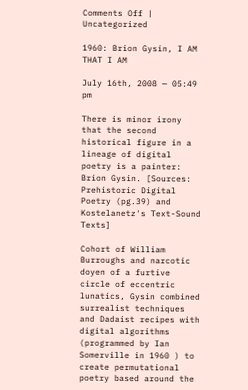Comments Off | Uncategorized

1960: Brion Gysin, I AM THAT I AM

July 16th, 2008 — 05:49 pm

There is minor irony that the second historical figure in a lineage of digital poetry is a painter: Brion Gysin. [Sources: Prehistoric Digital Poetry (pg.39) and Kostelanetz's Text-Sound Texts]

Cohort of William Burroughs and narcotic doyen of a furtive circle of eccentric lunatics, Gysin combined surrealist techniques and Dadaist recipes with digital algorithms (programmed by Ian Somerville in 1960 ) to create permutational poetry based around the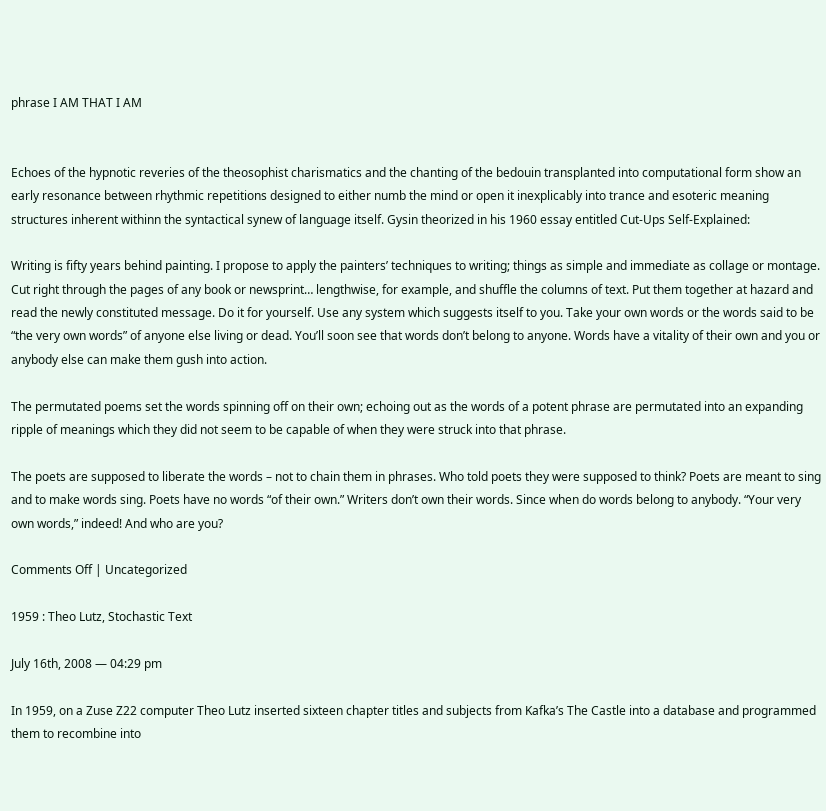phrase I AM THAT I AM


Echoes of the hypnotic reveries of the theosophist charismatics and the chanting of the bedouin transplanted into computational form show an early resonance between rhythmic repetitions designed to either numb the mind or open it inexplicably into trance and esoteric meaning structures inherent withinn the syntactical synew of language itself. Gysin theorized in his 1960 essay entitled Cut-Ups Self-Explained:

Writing is fifty years behind painting. I propose to apply the painters’ techniques to writing; things as simple and immediate as collage or montage. Cut right through the pages of any book or newsprint… lengthwise, for example, and shuffle the columns of text. Put them together at hazard and read the newly constituted message. Do it for yourself. Use any system which suggests itself to you. Take your own words or the words said to be “the very own words” of anyone else living or dead. You’ll soon see that words don’t belong to anyone. Words have a vitality of their own and you or anybody else can make them gush into action.

The permutated poems set the words spinning off on their own; echoing out as the words of a potent phrase are permutated into an expanding ripple of meanings which they did not seem to be capable of when they were struck into that phrase.

The poets are supposed to liberate the words – not to chain them in phrases. Who told poets they were supposed to think? Poets are meant to sing and to make words sing. Poets have no words “of their own.” Writers don’t own their words. Since when do words belong to anybody. “Your very own words,” indeed! And who are you?

Comments Off | Uncategorized

1959 : Theo Lutz, Stochastic Text

July 16th, 2008 — 04:29 pm

In 1959, on a Zuse Z22 computer Theo Lutz inserted sixteen chapter titles and subjects from Kafka’s The Castle into a database and programmed them to recombine into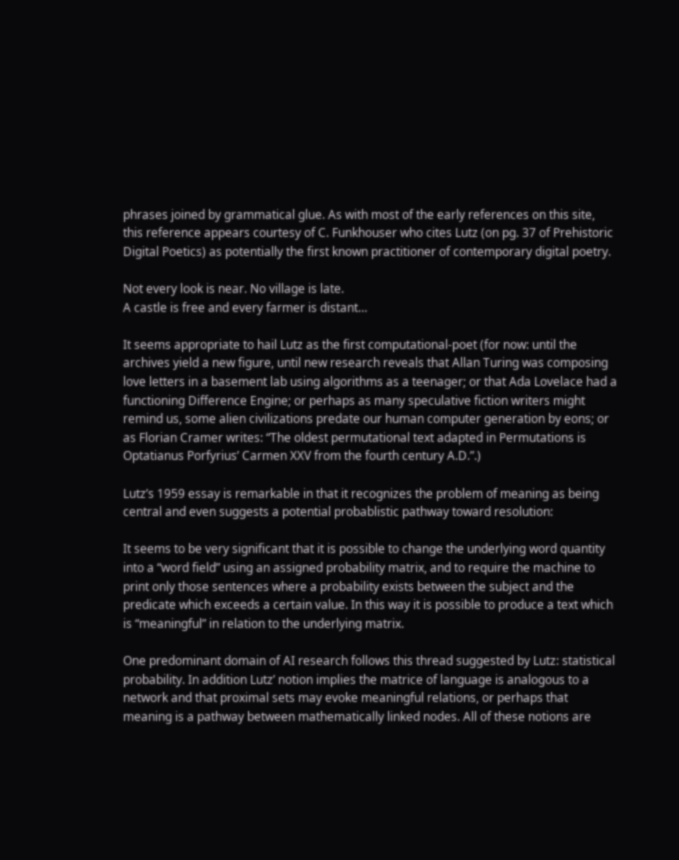phrases joined by grammatical glue. As with most of the early references on this site, this reference appears courtesy of C. Funkhouser who cites Lutz (on pg. 37 of Prehistoric Digital Poetics) as potentially the first known practitioner of contemporary digital poetry.

Not every look is near. No village is late.
A castle is free and every farmer is distant…

It seems appropriate to hail Lutz as the first computational-poet (for now: until the archives yield a new figure, until new research reveals that Allan Turing was composing love letters in a basement lab using algorithms as a teenager; or that Ada Lovelace had a functioning Difference Engine; or perhaps as many speculative fiction writers might remind us, some alien civilizations predate our human computer generation by eons; or as Florian Cramer writes: “The oldest permutational text adapted in Permutations is Optatianus Porfyrius’ Carmen XXV from the fourth century A.D.”.)

Lutz’s 1959 essay is remarkable in that it recognizes the problem of meaning as being central and even suggests a potential probablistic pathway toward resolution:

It seems to be very significant that it is possible to change the underlying word quantity into a “word field” using an assigned probability matrix, and to require the machine to print only those sentences where a probability exists between the subject and the predicate which exceeds a certain value. In this way it is possible to produce a text which is “meaningful” in relation to the underlying matrix.

One predominant domain of AI research follows this thread suggested by Lutz: statistical probability. In addition Lutz’ notion implies the matrice of language is analogous to a network and that proximal sets may evoke meaningful relations, or perhaps that meaning is a pathway between mathematically linked nodes. All of these notions are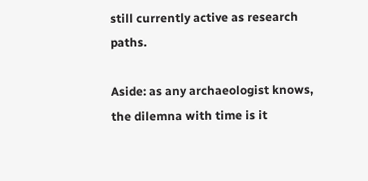still currently active as research paths.

Aside: as any archaeologist knows, the dilemna with time is it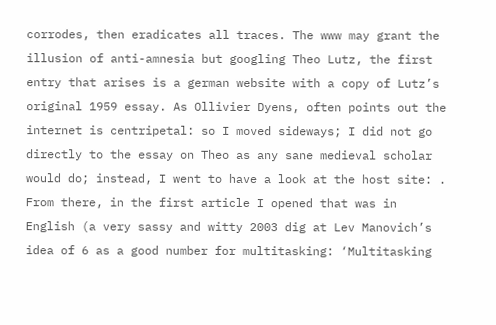corrodes, then eradicates all traces. The www may grant the illusion of anti-amnesia but googling Theo Lutz, the first entry that arises is a german website with a copy of Lutz’s original 1959 essay. As Ollivier Dyens, often points out the internet is centripetal: so I moved sideways; I did not go directly to the essay on Theo as any sane medieval scholar would do; instead, I went to have a look at the host site: . From there, in the first article I opened that was in English (a very sassy and witty 2003 dig at Lev Manovich’s idea of 6 as a good number for multitasking: ‘Multitasking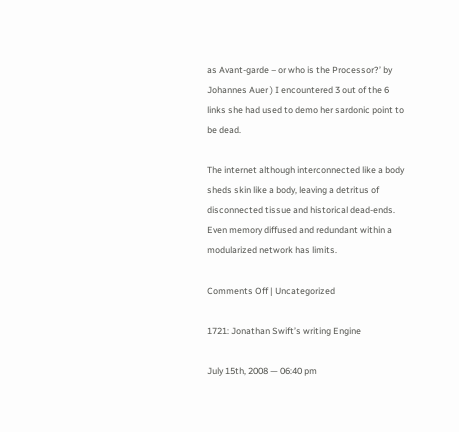as Avant-garde – or who is the Processor?’ by Johannes Auer ) I encountered 3 out of the 6 links she had used to demo her sardonic point to be dead.

The internet although interconnected like a body sheds skin like a body, leaving a detritus of disconnected tissue and historical dead-ends. Even memory diffused and redundant within a modularized network has limits.

Comments Off | Uncategorized

1721: Jonathan Swift’s writing Engine

July 15th, 2008 — 06:40 pm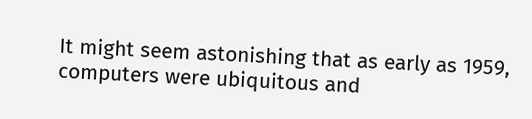It might seem astonishing that as early as 1959, computers were ubiquitous and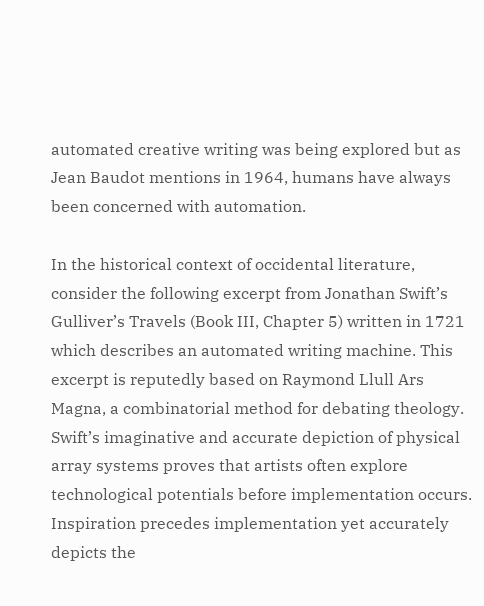automated creative writing was being explored but as Jean Baudot mentions in 1964, humans have always been concerned with automation.

In the historical context of occidental literature, consider the following excerpt from Jonathan Swift’s Gulliver’s Travels (Book III, Chapter 5) written in 1721 which describes an automated writing machine. This excerpt is reputedly based on Raymond Llull Ars Magna, a combinatorial method for debating theology. Swift’s imaginative and accurate depiction of physical array systems proves that artists often explore technological potentials before implementation occurs. Inspiration precedes implementation yet accurately depicts the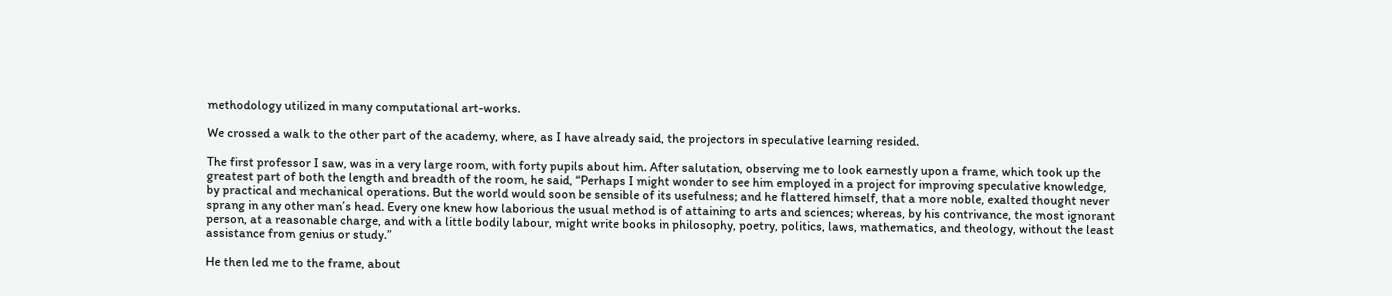methodology utilized in many computational art-works.

We crossed a walk to the other part of the academy, where, as I have already said, the projectors in speculative learning resided.

The first professor I saw, was in a very large room, with forty pupils about him. After salutation, observing me to look earnestly upon a frame, which took up the greatest part of both the length and breadth of the room, he said, “Perhaps I might wonder to see him employed in a project for improving speculative knowledge, by practical and mechanical operations. But the world would soon be sensible of its usefulness; and he flattered himself, that a more noble, exalted thought never sprang in any other man’s head. Every one knew how laborious the usual method is of attaining to arts and sciences; whereas, by his contrivance, the most ignorant person, at a reasonable charge, and with a little bodily labour, might write books in philosophy, poetry, politics, laws, mathematics, and theology, without the least assistance from genius or study.”

He then led me to the frame, about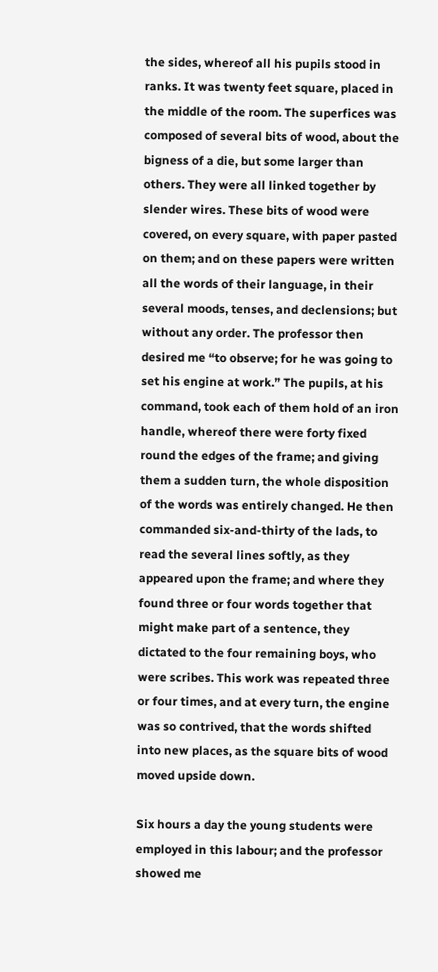the sides, whereof all his pupils stood in ranks. It was twenty feet square, placed in the middle of the room. The superfices was composed of several bits of wood, about the bigness of a die, but some larger than others. They were all linked together by slender wires. These bits of wood were covered, on every square, with paper pasted on them; and on these papers were written all the words of their language, in their several moods, tenses, and declensions; but without any order. The professor then desired me “to observe; for he was going to set his engine at work.” The pupils, at his command, took each of them hold of an iron handle, whereof there were forty fixed round the edges of the frame; and giving them a sudden turn, the whole disposition of the words was entirely changed. He then commanded six-and-thirty of the lads, to read the several lines softly, as they appeared upon the frame; and where they found three or four words together that might make part of a sentence, they dictated to the four remaining boys, who were scribes. This work was repeated three or four times, and at every turn, the engine was so contrived, that the words shifted into new places, as the square bits of wood moved upside down.

Six hours a day the young students were employed in this labour; and the professor showed me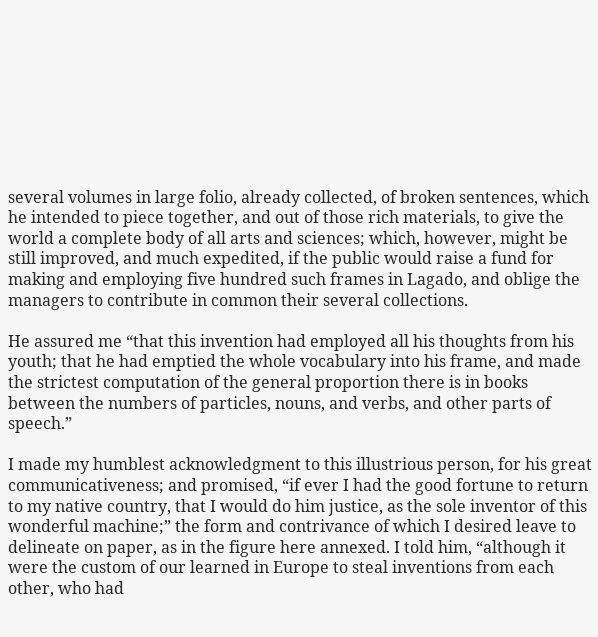several volumes in large folio, already collected, of broken sentences, which he intended to piece together, and out of those rich materials, to give the world a complete body of all arts and sciences; which, however, might be still improved, and much expedited, if the public would raise a fund for making and employing five hundred such frames in Lagado, and oblige the managers to contribute in common their several collections.

He assured me “that this invention had employed all his thoughts from his youth; that he had emptied the whole vocabulary into his frame, and made the strictest computation of the general proportion there is in books between the numbers of particles, nouns, and verbs, and other parts of speech.”

I made my humblest acknowledgment to this illustrious person, for his great communicativeness; and promised, “if ever I had the good fortune to return to my native country, that I would do him justice, as the sole inventor of this wonderful machine;” the form and contrivance of which I desired leave to delineate on paper, as in the figure here annexed. I told him, “although it were the custom of our learned in Europe to steal inventions from each other, who had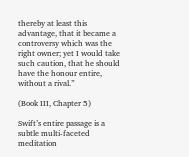thereby at least this advantage, that it became a controversy which was the right owner; yet I would take such caution, that he should have the honour entire, without a rival.”

(Book III, Chapter 5)

Swift’s entire passage is a subtle multi-faceted meditation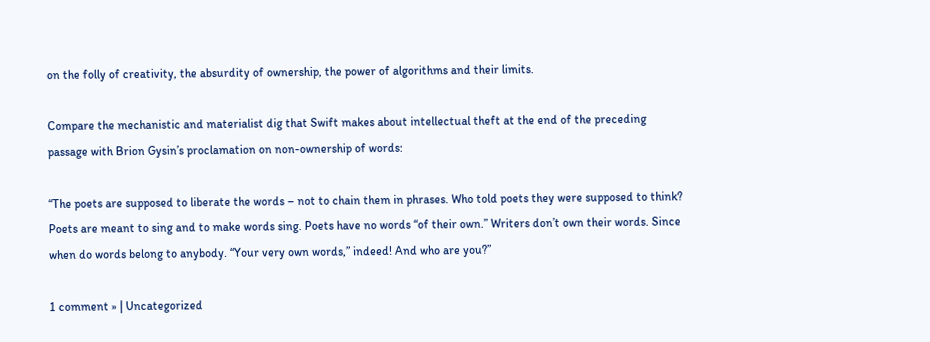on the folly of creativity, the absurdity of ownership, the power of algorithms and their limits.

Compare the mechanistic and materialist dig that Swift makes about intellectual theft at the end of the preceding passage with Brion Gysin’s proclamation on non-ownership of words:

“The poets are supposed to liberate the words – not to chain them in phrases. Who told poets they were supposed to think? Poets are meant to sing and to make words sing. Poets have no words “of their own.” Writers don’t own their words. Since when do words belong to anybody. “Your very own words,” indeed! And who are you?”

1 comment » | Uncategorized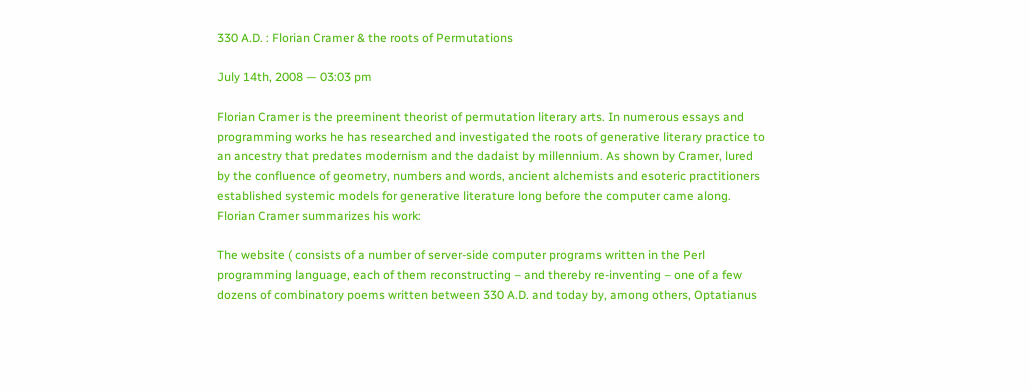330 A.D. : Florian Cramer & the roots of Permutations

July 14th, 2008 — 03:03 pm

Florian Cramer is the preeminent theorist of permutation literary arts. In numerous essays and programming works he has researched and investigated the roots of generative literary practice to an ancestry that predates modernism and the dadaist by millennium. As shown by Cramer, lured by the confluence of geometry, numbers and words, ancient alchemists and esoteric practitioners established systemic models for generative literature long before the computer came along. Florian Cramer summarizes his work:

The website ( consists of a number of server-side computer programs written in the Perl programming language, each of them reconstructing – and thereby re-inventing – one of a few dozens of combinatory poems written between 330 A.D. and today by, among others, Optatianus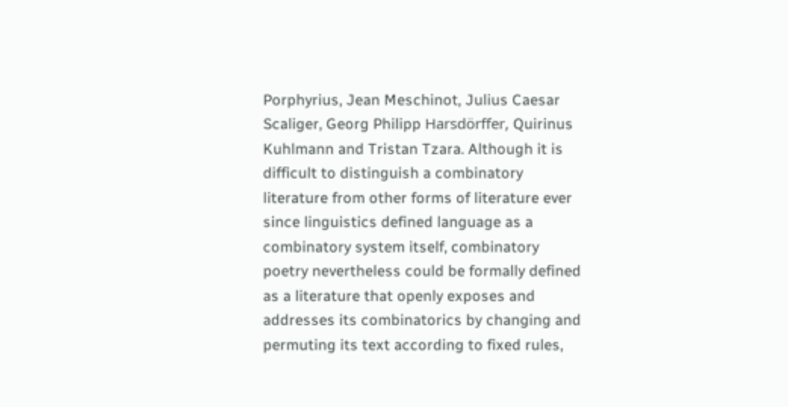Porphyrius, Jean Meschinot, Julius Caesar Scaliger, Georg Philipp Harsdörffer, Quirinus Kuhlmann and Tristan Tzara. Although it is difficult to distinguish a combinatory literature from other forms of literature ever since linguistics defined language as a combinatory system itself, combinatory poetry nevertheless could be formally defined as a literature that openly exposes and addresses its combinatorics by changing and permuting its text according to fixed rules,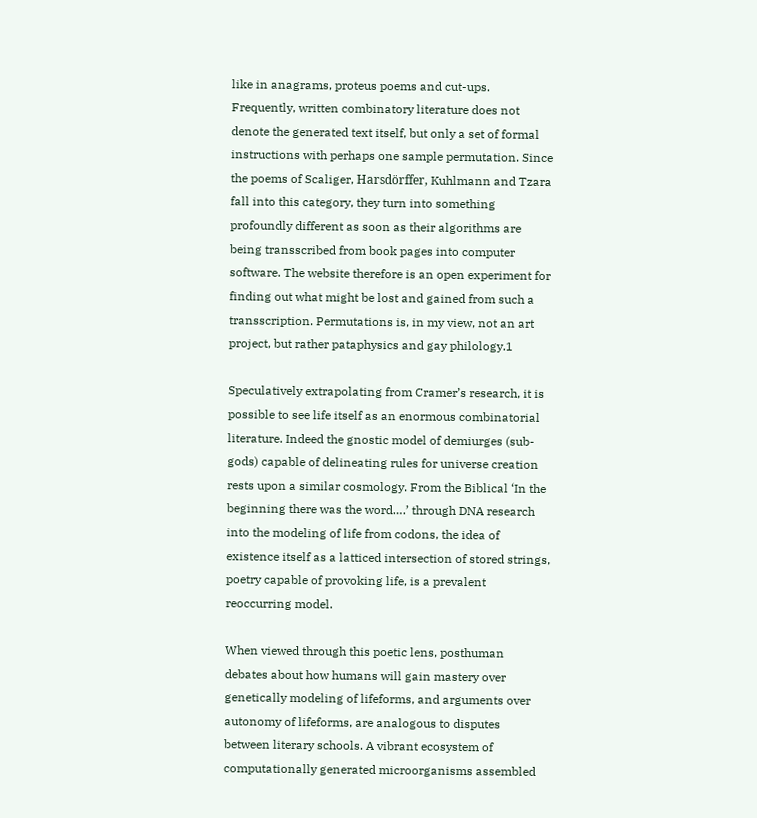like in anagrams, proteus poems and cut-ups. Frequently, written combinatory literature does not denote the generated text itself, but only a set of formal instructions with perhaps one sample permutation. Since the poems of Scaliger, Harsdörffer, Kuhlmann and Tzara fall into this category, they turn into something profoundly different as soon as their algorithms are being transscribed from book pages into computer software. The website therefore is an open experiment for finding out what might be lost and gained from such a transscription. Permutations is, in my view, not an art project, but rather pataphysics and gay philology.1

Speculatively extrapolating from Cramer’s research, it is possible to see life itself as an enormous combinatorial literature. Indeed the gnostic model of demiurges (sub-gods) capable of delineating rules for universe creation rests upon a similar cosmology. From the Biblical ‘In the beginning there was the word….’ through DNA research into the modeling of life from codons, the idea of existence itself as a latticed intersection of stored strings, poetry capable of provoking life, is a prevalent reoccurring model.

When viewed through this poetic lens, posthuman debates about how humans will gain mastery over genetically modeling of lifeforms, and arguments over autonomy of lifeforms, are analogous to disputes between literary schools. A vibrant ecosystem of computationally generated microorganisms assembled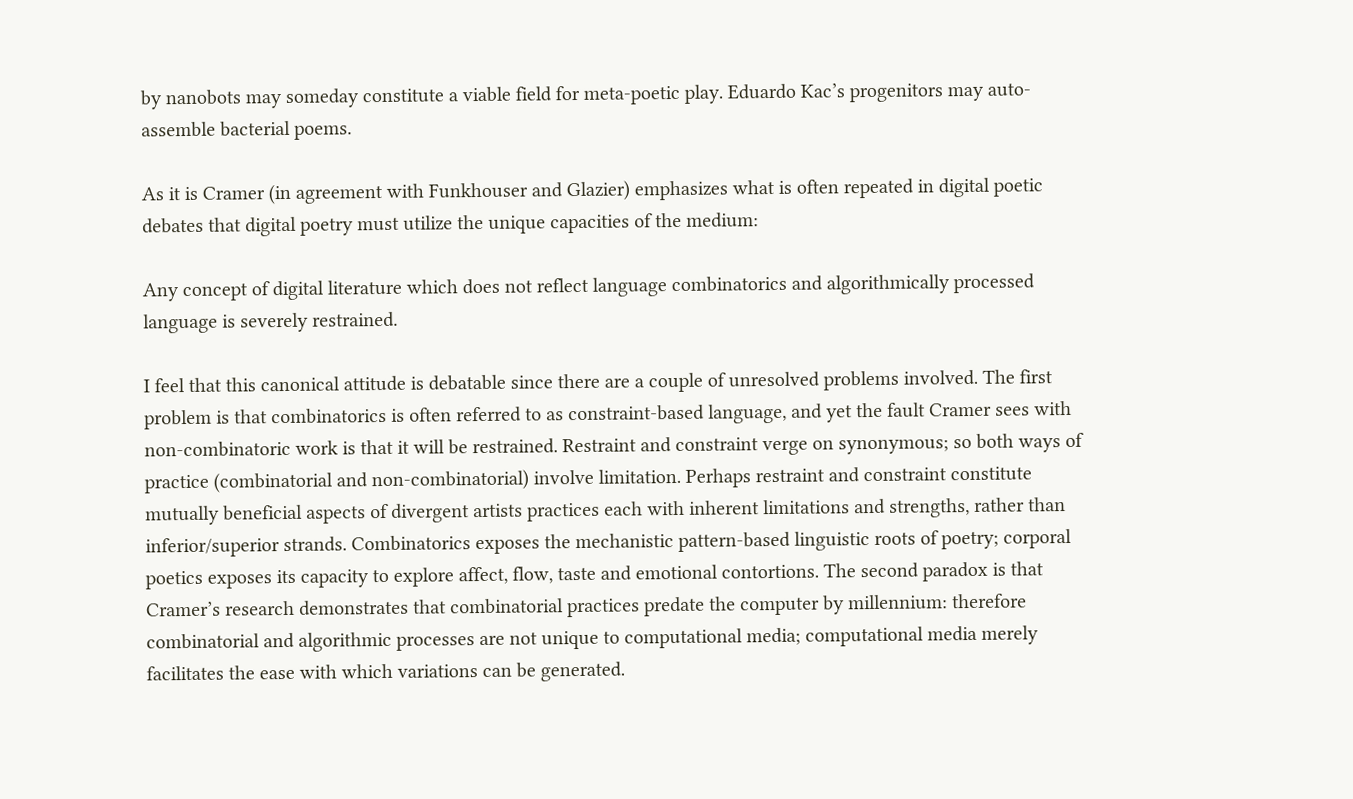by nanobots may someday constitute a viable field for meta-poetic play. Eduardo Kac’s progenitors may auto-assemble bacterial poems.

As it is Cramer (in agreement with Funkhouser and Glazier) emphasizes what is often repeated in digital poetic debates that digital poetry must utilize the unique capacities of the medium:

Any concept of digital literature which does not reflect language combinatorics and algorithmically processed language is severely restrained.

I feel that this canonical attitude is debatable since there are a couple of unresolved problems involved. The first problem is that combinatorics is often referred to as constraint-based language, and yet the fault Cramer sees with non-combinatoric work is that it will be restrained. Restraint and constraint verge on synonymous; so both ways of practice (combinatorial and non-combinatorial) involve limitation. Perhaps restraint and constraint constitute mutually beneficial aspects of divergent artists practices each with inherent limitations and strengths, rather than inferior/superior strands. Combinatorics exposes the mechanistic pattern-based linguistic roots of poetry; corporal poetics exposes its capacity to explore affect, flow, taste and emotional contortions. The second paradox is that Cramer’s research demonstrates that combinatorial practices predate the computer by millennium: therefore combinatorial and algorithmic processes are not unique to computational media; computational media merely facilitates the ease with which variations can be generated.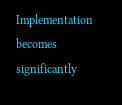Implementation becomes significantly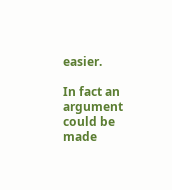easier.

In fact an argument could be made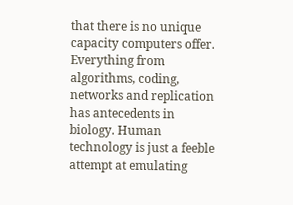that there is no unique capacity computers offer. Everything from algorithms, coding, networks and replication has antecedents in biology. Human technology is just a feeble attempt at emulating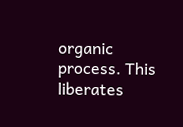organic process. This liberates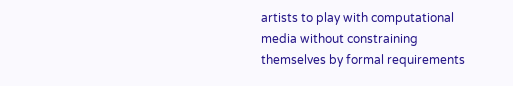artists to play with computational media without constraining themselves by formal requirements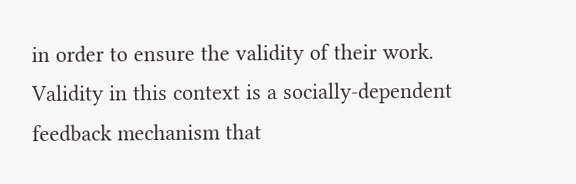in order to ensure the validity of their work. Validity in this context is a socially-dependent feedback mechanism that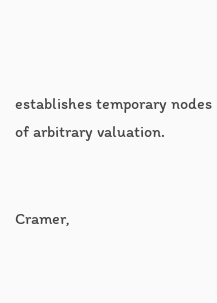establishes temporary nodes of arbitrary valuation.


Cramer,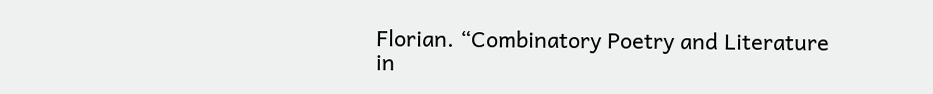Florian. “Combinatory Poetry and Literature in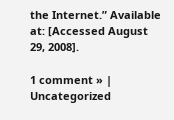the Internet.” Available at: [Accessed August 29, 2008].

1 comment » | Uncategorized